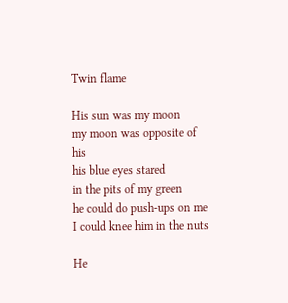Twin flame

His sun was my moon
my moon was opposite of his
his blue eyes stared
in the pits of my green
he could do push-ups on me
I could knee him in the nuts

He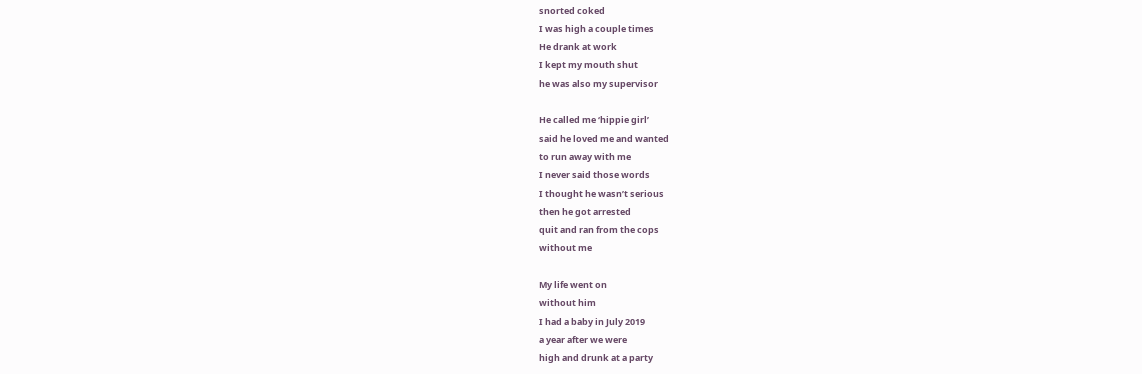snorted coked
I was high a couple times
He drank at work
I kept my mouth shut
he was also my supervisor

He called me ‘hippie girl’
said he loved me and wanted
to run away with me
I never said those words
I thought he wasn’t serious
then he got arrested
quit and ran from the cops
without me

My life went on
without him
I had a baby in July 2019
a year after we were
high and drunk at a party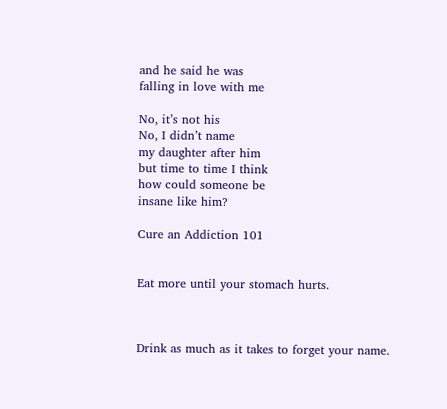and he said he was
falling in love with me

No, it’s not his
No, I didn’t name
my daughter after him
but time to time I think
how could someone be
insane like him?

Cure an Addiction 101


Eat more until your stomach hurts.



Drink as much as it takes to forget your name.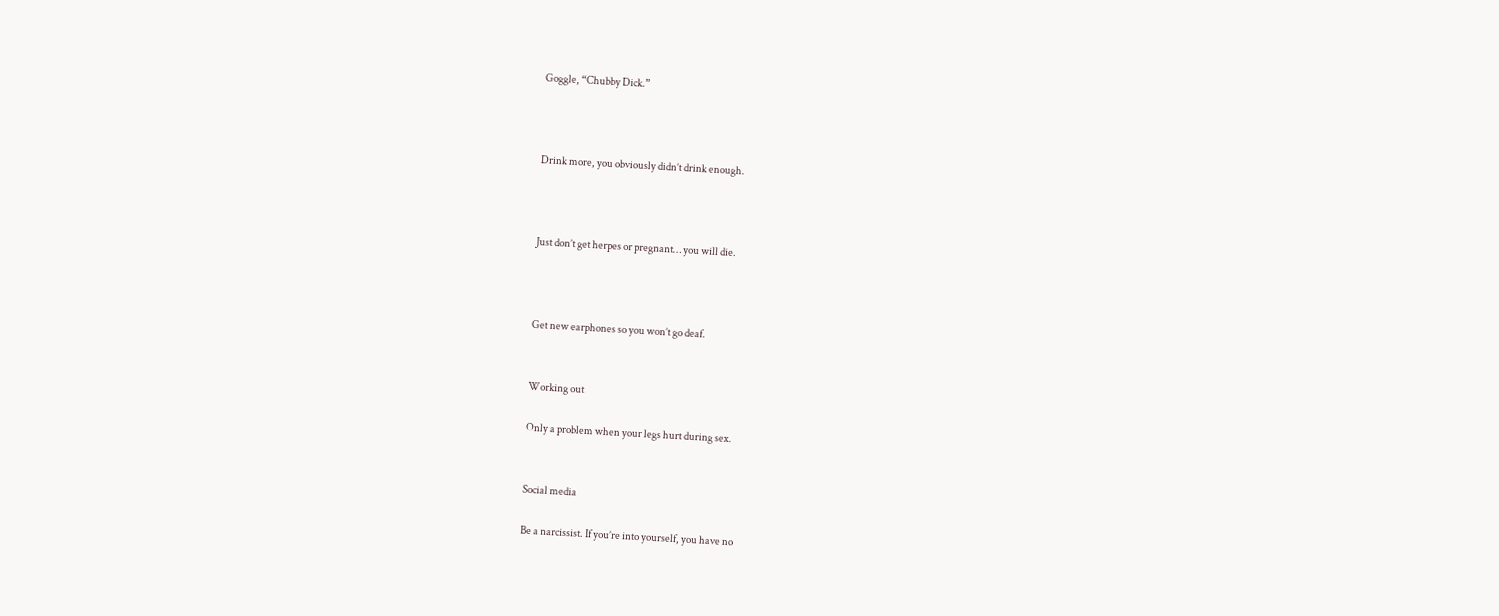Goggle, “Chubby Dick.”



Drink more, you obviously didn’t drink enough.



Just don’t get herpes or pregnant… you will die.



Get new earphones so you won’t go deaf.


Working out

Only a problem when your legs hurt during sex.


Social media

Be a narcissist. If you’re into yourself, you have no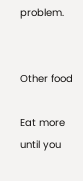problem.


Other food

Eat more until you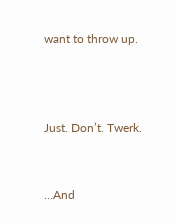want to throw up.



Just. Don’t. Twerk.


…And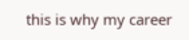this is why my career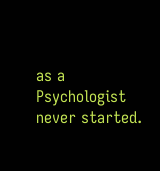as a Psychologist never started.